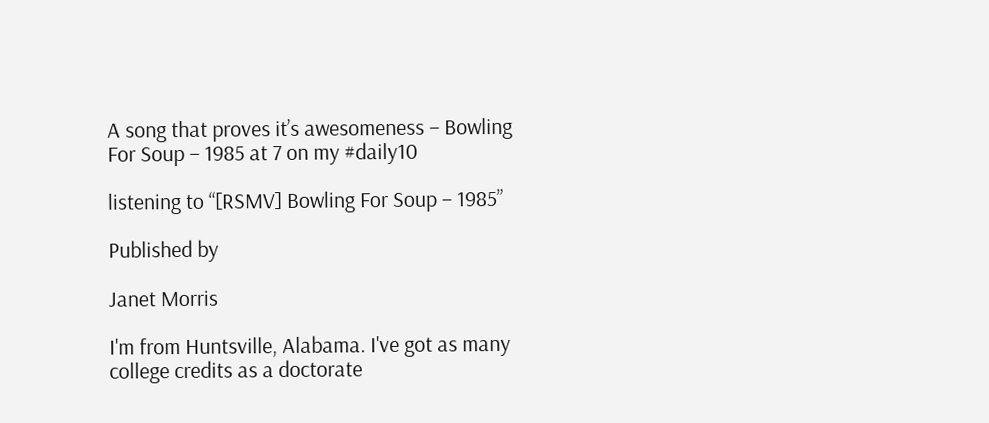A song that proves it’s awesomeness – Bowling For Soup – 1985 at 7 on my #daily10

listening to “[RSMV] Bowling For Soup – 1985”

Published by

Janet Morris

I'm from Huntsville, Alabama. I've got as many college credits as a doctorate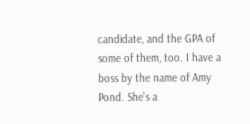candidate, and the GPA of some of them, too. I have a boss by the name of Amy Pond. She's a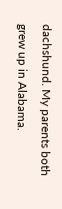dachshund. My parents both grew up in Alabama.